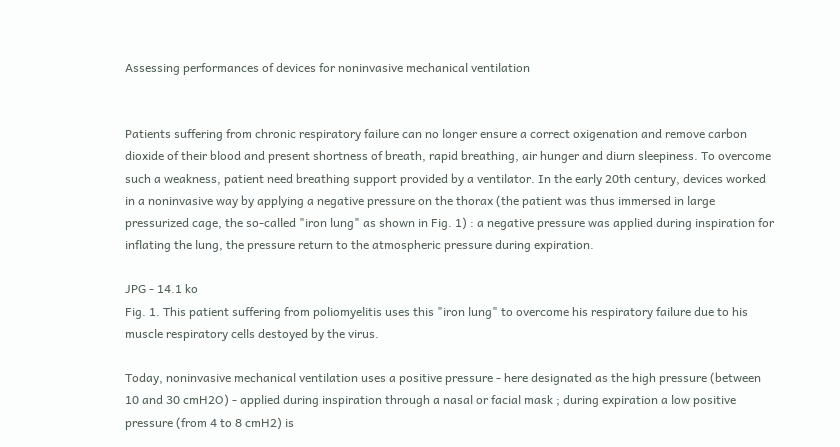Assessing performances of devices for noninvasive mechanical ventilation


Patients suffering from chronic respiratory failure can no longer ensure a correct oxigenation and remove carbon dioxide of their blood and present shortness of breath, rapid breathing, air hunger and diurn sleepiness. To overcome such a weakness, patient need breathing support provided by a ventilator. In the early 20th century, devices worked in a noninvasive way by applying a negative pressure on the thorax (the patient was thus immersed in large pressurized cage, the so-called "iron lung" as shown in Fig. 1) : a negative pressure was applied during inspiration for inflating the lung, the pressure return to the atmospheric pressure during expiration.

JPG - 14.1 ko
Fig. 1. This patient suffering from poliomyelitis uses this "iron lung" to overcome his respiratory failure due to his muscle respiratory cells destoyed by the virus.

Today, noninvasive mechanical ventilation uses a positive pressure - here designated as the high pressure (between 10 and 30 cmH2O) - applied during inspiration through a nasal or facial mask ; during expiration a low positive pressure (from 4 to 8 cmH2) is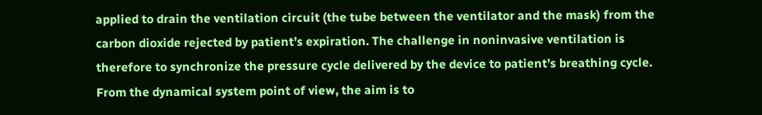applied to drain the ventilation circuit (the tube between the ventilator and the mask) from the carbon dioxide rejected by patient’s expiration. The challenge in noninvasive ventilation is therefore to synchronize the pressure cycle delivered by the device to patient’s breathing cycle. From the dynamical system point of view, the aim is to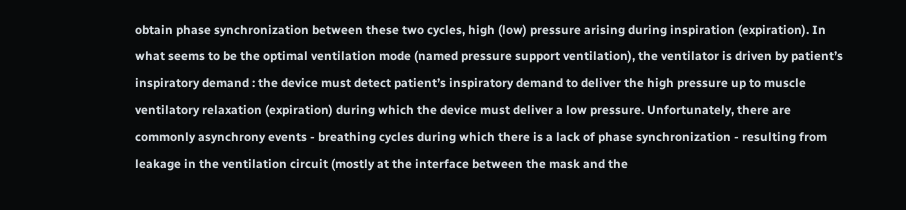obtain phase synchronization between these two cycles, high (low) pressure arising during inspiration (expiration). In what seems to be the optimal ventilation mode (named pressure support ventilation), the ventilator is driven by patient’s inspiratory demand : the device must detect patient’s inspiratory demand to deliver the high pressure up to muscle ventilatory relaxation (expiration) during which the device must deliver a low pressure. Unfortunately, there are commonly asynchrony events - breathing cycles during which there is a lack of phase synchronization - resulting from leakage in the ventilation circuit (mostly at the interface between the mask and the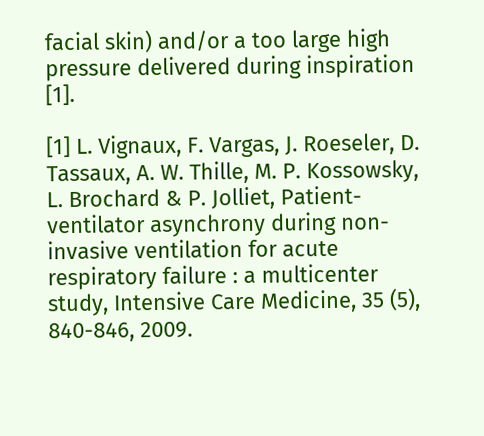facial skin) and/or a too large high pressure delivered during inspiration [1].

[1] L. Vignaux, F. Vargas, J. Roeseler, D. Tassaux, A. W. Thille, M. P. Kossowsky, L. Brochard & P. Jolliet, Patient-ventilator asynchrony during non-invasive ventilation for acute respiratory failure : a multicenter study, Intensive Care Medicine, 35 (5), 840-846, 2009.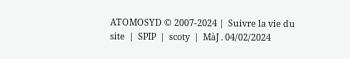ATOMOSYD © 2007-2024 |  Suivre la vie du site  |  SPIP  |  scoty  |  MàJ . 04/02/2024